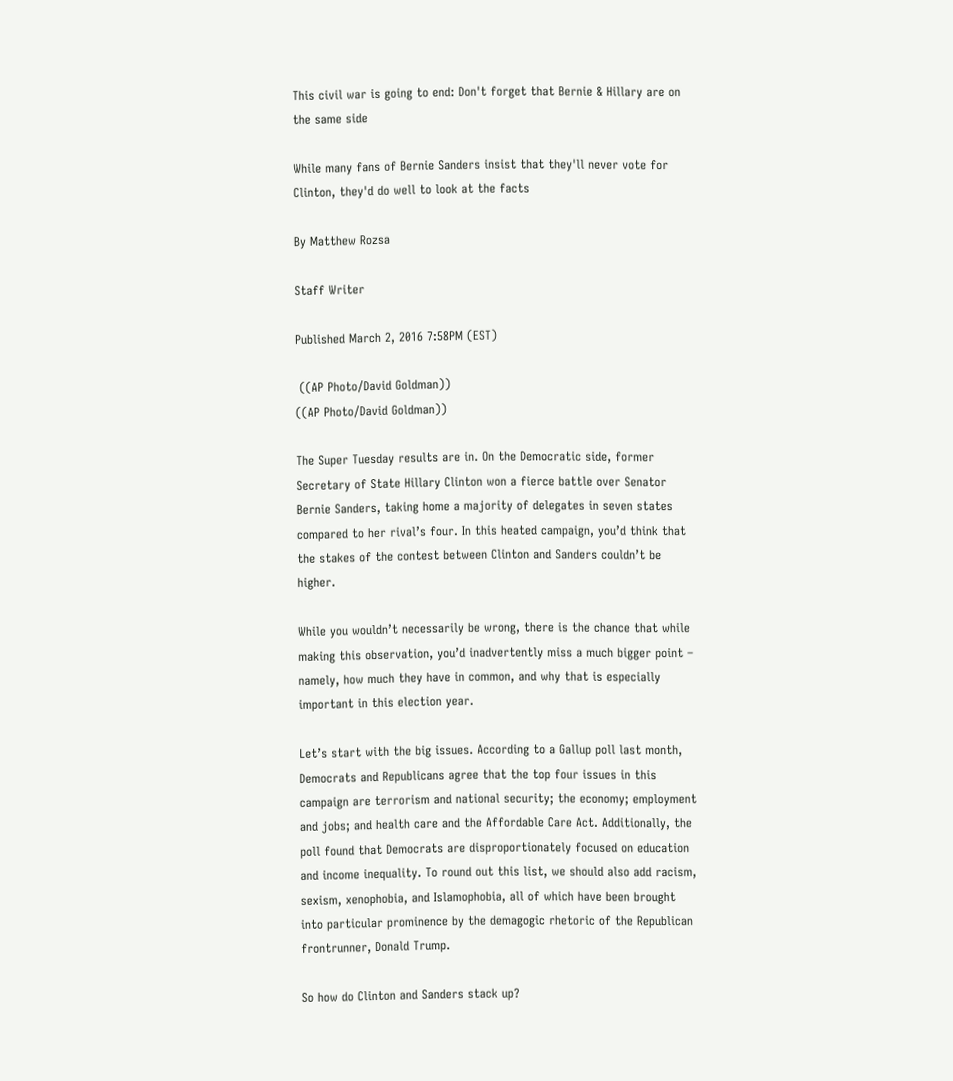This civil war is going to end: Don't forget that Bernie & Hillary are on the same side

While many fans of Bernie Sanders insist that they'll never vote for Clinton, they'd do well to look at the facts

By Matthew Rozsa

Staff Writer

Published March 2, 2016 7:58PM (EST)

 ((AP Photo/David Goldman))
((AP Photo/David Goldman))

The Super Tuesday results are in. On the Democratic side, former Secretary of State Hillary Clinton won a fierce battle over Senator Bernie Sanders, taking home a majority of delegates in seven states compared to her rival’s four. In this heated campaign, you’d think that the stakes of the contest between Clinton and Sanders couldn’t be higher.

While you wouldn’t necessarily be wrong, there is the chance that while making this observation, you’d inadvertently miss a much bigger point – namely, how much they have in common, and why that is especially important in this election year.

Let’s start with the big issues. According to a Gallup poll last month, Democrats and Republicans agree that the top four issues in this campaign are terrorism and national security; the economy; employment and jobs; and health care and the Affordable Care Act. Additionally, the poll found that Democrats are disproportionately focused on education and income inequality. To round out this list, we should also add racism, sexism, xenophobia, and Islamophobia, all of which have been brought into particular prominence by the demagogic rhetoric of the Republican frontrunner, Donald Trump.

So how do Clinton and Sanders stack up?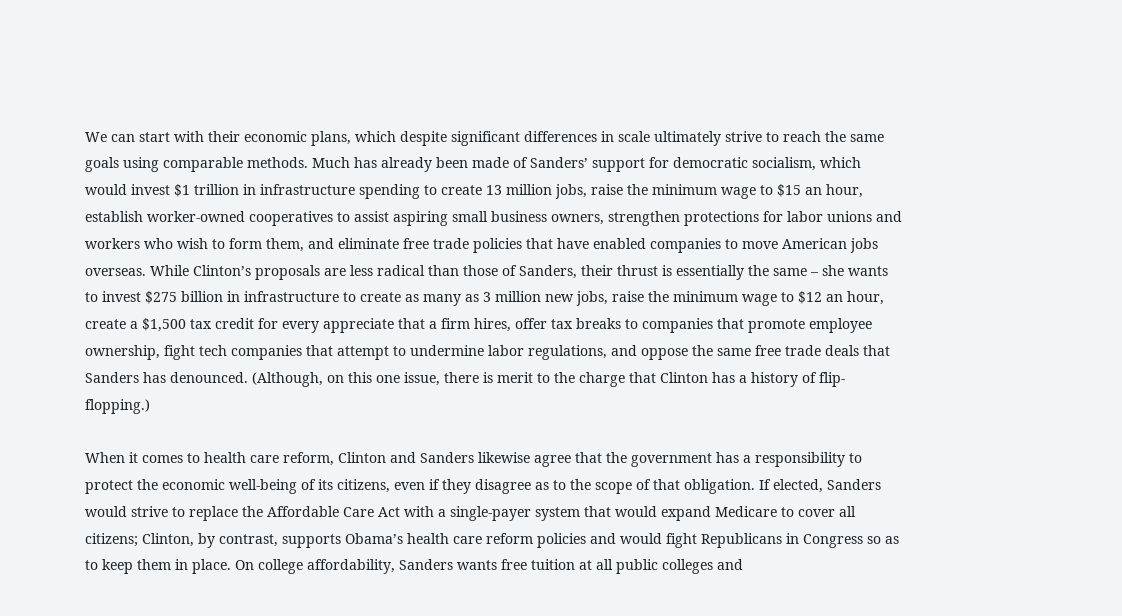We can start with their economic plans, which despite significant differences in scale ultimately strive to reach the same goals using comparable methods. Much has already been made of Sanders’ support for democratic socialism, which would invest $1 trillion in infrastructure spending to create 13 million jobs, raise the minimum wage to $15 an hour, establish worker-owned cooperatives to assist aspiring small business owners, strengthen protections for labor unions and workers who wish to form them, and eliminate free trade policies that have enabled companies to move American jobs overseas. While Clinton’s proposals are less radical than those of Sanders, their thrust is essentially the same – she wants to invest $275 billion in infrastructure to create as many as 3 million new jobs, raise the minimum wage to $12 an hour, create a $1,500 tax credit for every appreciate that a firm hires, offer tax breaks to companies that promote employee ownership, fight tech companies that attempt to undermine labor regulations, and oppose the same free trade deals that Sanders has denounced. (Although, on this one issue, there is merit to the charge that Clinton has a history of flip-flopping.)

When it comes to health care reform, Clinton and Sanders likewise agree that the government has a responsibility to protect the economic well-being of its citizens, even if they disagree as to the scope of that obligation. If elected, Sanders would strive to replace the Affordable Care Act with a single-payer system that would expand Medicare to cover all citizens; Clinton, by contrast, supports Obama’s health care reform policies and would fight Republicans in Congress so as to keep them in place. On college affordability, Sanders wants free tuition at all public colleges and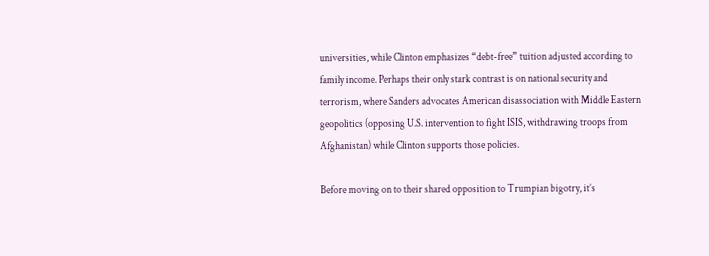universities, while Clinton emphasizes “debt-free” tuition adjusted according to family income. Perhaps their only stark contrast is on national security and terrorism, where Sanders advocates American disassociation with Middle Eastern geopolitics (opposing U.S. intervention to fight ISIS, withdrawing troops from Afghanistan) while Clinton supports those policies.

Before moving on to their shared opposition to Trumpian bigotry, it’s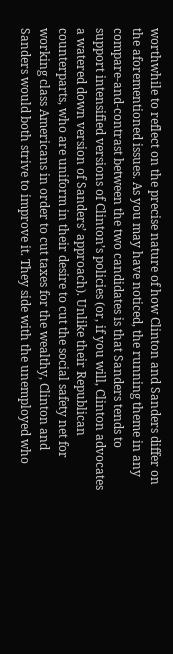worthwhile to reflect on the precise nature of how Clinton and Sanders differ on the aforementioned issues. As you may have noticed, the running theme in any compare-and-contrast between the two candidates is that Sanders tends to support intensified versions of Clinton’s policies (or, if you will, Clinton advocates a watered down version of Sanders’ approach). Unlike their Republican counterparts, who are uniform in their desire to cut the social safety net for working class Americans in order to cut taxes for the wealthy, Clinton and Sanders would both strive to improve it. They side with the unemployed who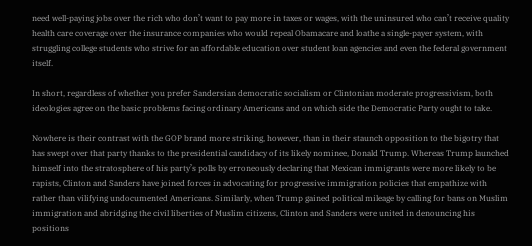need well-paying jobs over the rich who don’t want to pay more in taxes or wages, with the uninsured who can’t receive quality health care coverage over the insurance companies who would repeal Obamacare and loathe a single-payer system, with struggling college students who strive for an affordable education over student loan agencies and even the federal government itself.

In short, regardless of whether you prefer Sandersian democratic socialism or Clintonian moderate progressivism, both ideologies agree on the basic problems facing ordinary Americans and on which side the Democratic Party ought to take.

Nowhere is their contrast with the GOP brand more striking, however, than in their staunch opposition to the bigotry that has swept over that party thanks to the presidential candidacy of its likely nominee, Donald Trump. Whereas Trump launched himself into the stratosphere of his party’s polls by erroneously declaring that Mexican immigrants were more likely to be rapists, Clinton and Sanders have joined forces in advocating for progressive immigration policies that empathize with rather than vilifying undocumented Americans. Similarly, when Trump gained political mileage by calling for bans on Muslim immigration and abridging the civil liberties of Muslim citizens, Clinton and Sanders were united in denouncing his positions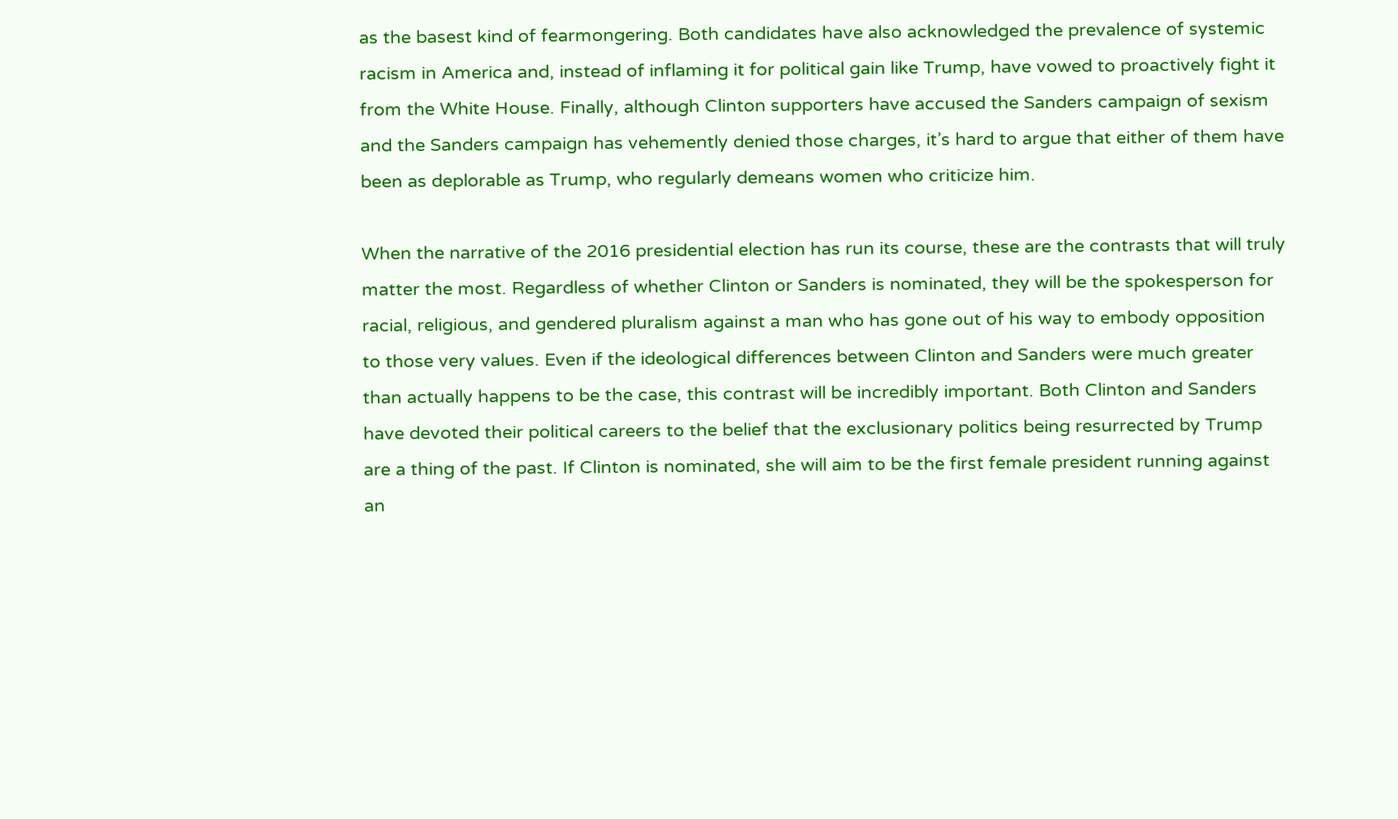as the basest kind of fearmongering. Both candidates have also acknowledged the prevalence of systemic racism in America and, instead of inflaming it for political gain like Trump, have vowed to proactively fight it from the White House. Finally, although Clinton supporters have accused the Sanders campaign of sexism and the Sanders campaign has vehemently denied those charges, it’s hard to argue that either of them have been as deplorable as Trump, who regularly demeans women who criticize him.

When the narrative of the 2016 presidential election has run its course, these are the contrasts that will truly matter the most. Regardless of whether Clinton or Sanders is nominated, they will be the spokesperson for racial, religious, and gendered pluralism against a man who has gone out of his way to embody opposition to those very values. Even if the ideological differences between Clinton and Sanders were much greater than actually happens to be the case, this contrast will be incredibly important. Both Clinton and Sanders have devoted their political careers to the belief that the exclusionary politics being resurrected by Trump are a thing of the past. If Clinton is nominated, she will aim to be the first female president running against an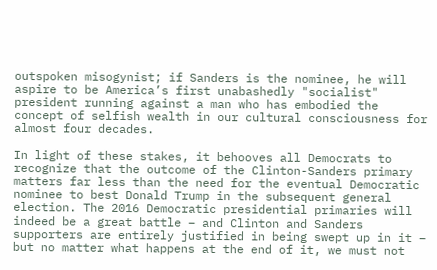outspoken misogynist; if Sanders is the nominee, he will aspire to be America’s first unabashedly "socialist" president running against a man who has embodied the concept of selfish wealth in our cultural consciousness for almost four decades.

In light of these stakes, it behooves all Democrats to recognize that the outcome of the Clinton-Sanders primary matters far less than the need for the eventual Democratic nominee to best Donald Trump in the subsequent general election. The 2016 Democratic presidential primaries will indeed be a great battle – and Clinton and Sanders supporters are entirely justified in being swept up in it – but no matter what happens at the end of it, we must not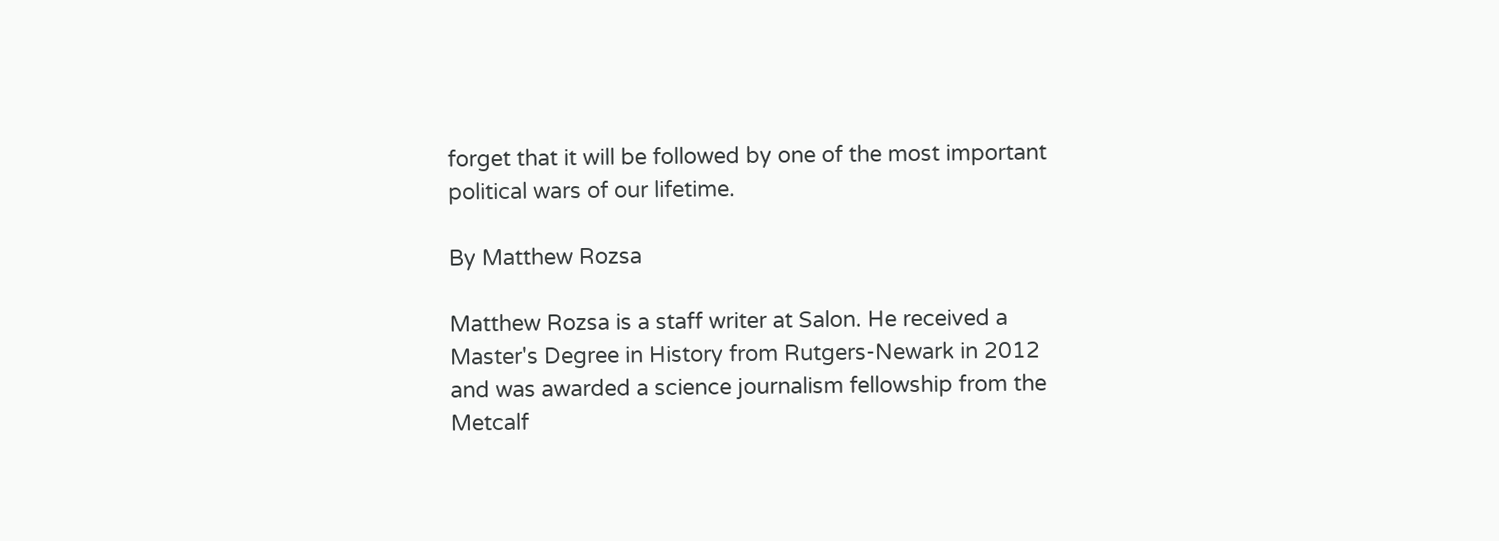forget that it will be followed by one of the most important political wars of our lifetime.

By Matthew Rozsa

Matthew Rozsa is a staff writer at Salon. He received a Master's Degree in History from Rutgers-Newark in 2012 and was awarded a science journalism fellowship from the Metcalf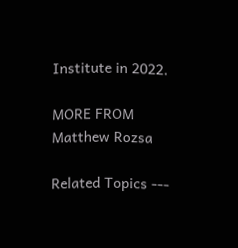Institute in 2022.

MORE FROM Matthew Rozsa

Related Topics ---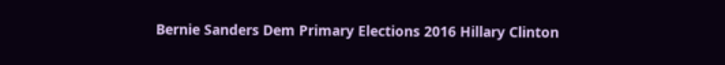Bernie Sanders Dem Primary Elections 2016 Hillary Clinton